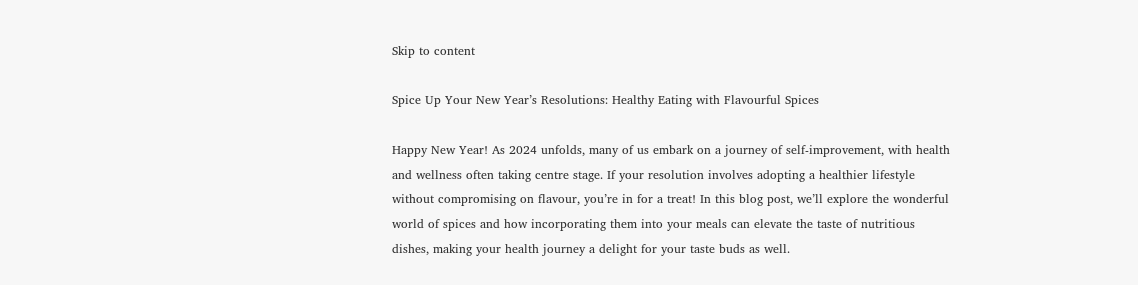Skip to content

Spice Up Your New Year’s Resolutions: Healthy Eating with Flavourful Spices

Happy New Year! As 2024 unfolds, many of us embark on a journey of self-improvement, with health and wellness often taking centre stage. If your resolution involves adopting a healthier lifestyle without compromising on flavour, you’re in for a treat! In this blog post, we’ll explore the wonderful world of spices and how incorporating them into your meals can elevate the taste of nutritious dishes, making your health journey a delight for your taste buds as well.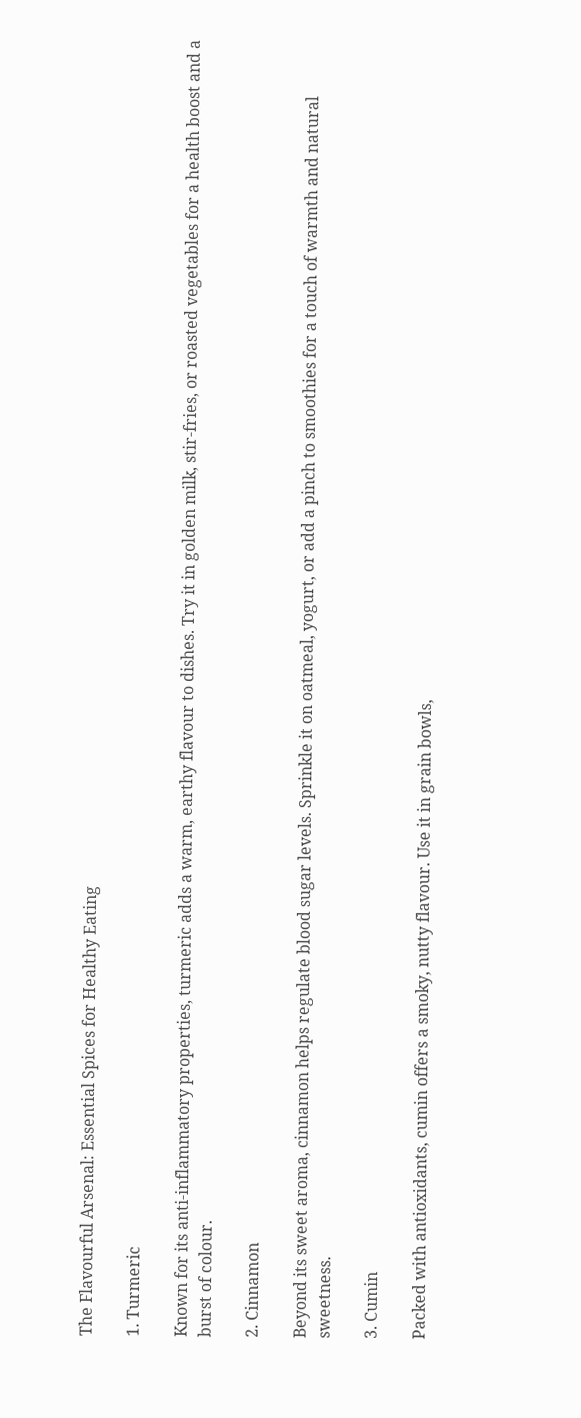The Flavourful Arsenal: Essential Spices for Healthy Eating

1. Turmeric

Known for its anti-inflammatory properties, turmeric adds a warm, earthy flavour to dishes. Try it in golden milk, stir-fries, or roasted vegetables for a health boost and a burst of colour.

2. Cinnamon

Beyond its sweet aroma, cinnamon helps regulate blood sugar levels. Sprinkle it on oatmeal, yogurt, or add a pinch to smoothies for a touch of warmth and natural sweetness.

3. Cumin

Packed with antioxidants, cumin offers a smoky, nutty flavour. Use it in grain bowls,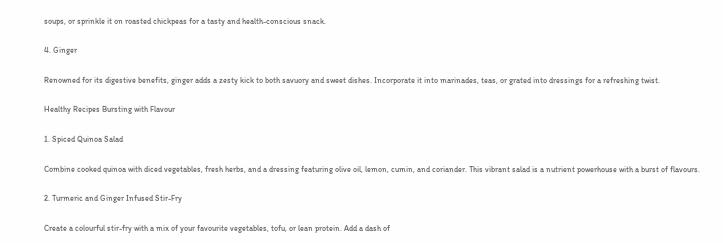soups, or sprinkle it on roasted chickpeas for a tasty and health-conscious snack.

4. Ginger

Renowned for its digestive benefits, ginger adds a zesty kick to both savuory and sweet dishes. Incorporate it into marinades, teas, or grated into dressings for a refreshing twist.

Healthy Recipes Bursting with Flavour

1. Spiced Quinoa Salad

Combine cooked quinoa with diced vegetables, fresh herbs, and a dressing featuring olive oil, lemon, cumin, and coriander. This vibrant salad is a nutrient powerhouse with a burst of flavours.

2. Turmeric and Ginger Infused Stir-Fry

Create a colourful stir-fry with a mix of your favourite vegetables, tofu, or lean protein. Add a dash of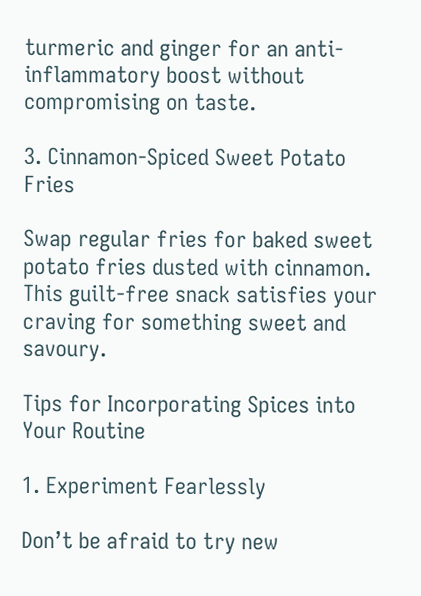turmeric and ginger for an anti-inflammatory boost without compromising on taste.

3. Cinnamon-Spiced Sweet Potato Fries

Swap regular fries for baked sweet potato fries dusted with cinnamon. This guilt-free snack satisfies your craving for something sweet and savoury.

Tips for Incorporating Spices into Your Routine

1. Experiment Fearlessly

Don’t be afraid to try new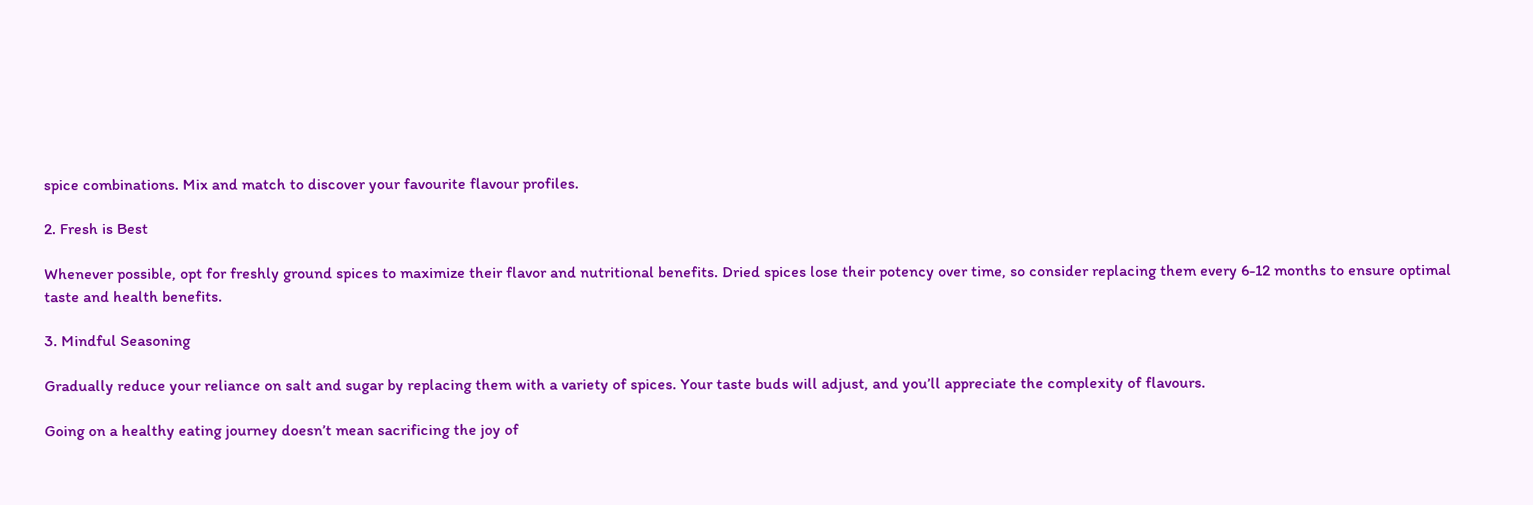spice combinations. Mix and match to discover your favourite flavour profiles.

2. Fresh is Best

Whenever possible, opt for freshly ground spices to maximize their flavor and nutritional benefits. Dried spices lose their potency over time, so consider replacing them every 6-12 months to ensure optimal taste and health benefits.

3. Mindful Seasoning

Gradually reduce your reliance on salt and sugar by replacing them with a variety of spices. Your taste buds will adjust, and you’ll appreciate the complexity of flavours.

Going on a healthy eating journey doesn’t mean sacrificing the joy of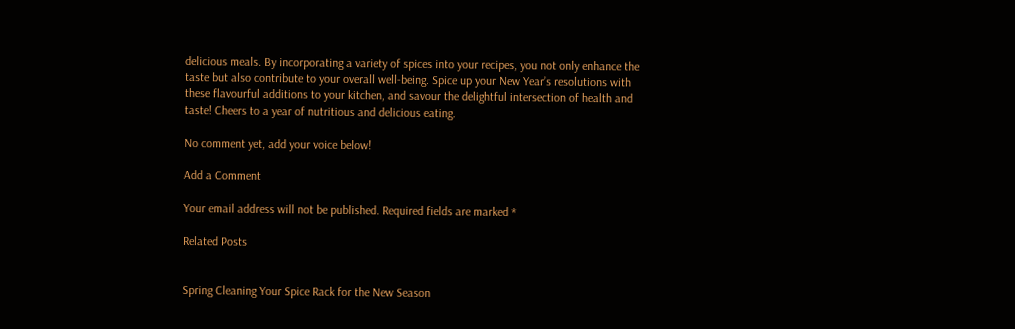delicious meals. By incorporating a variety of spices into your recipes, you not only enhance the taste but also contribute to your overall well-being. Spice up your New Year’s resolutions with these flavourful additions to your kitchen, and savour the delightful intersection of health and taste! Cheers to a year of nutritious and delicious eating.

No comment yet, add your voice below!

Add a Comment

Your email address will not be published. Required fields are marked *

Related Posts


Spring Cleaning Your Spice Rack for the New Season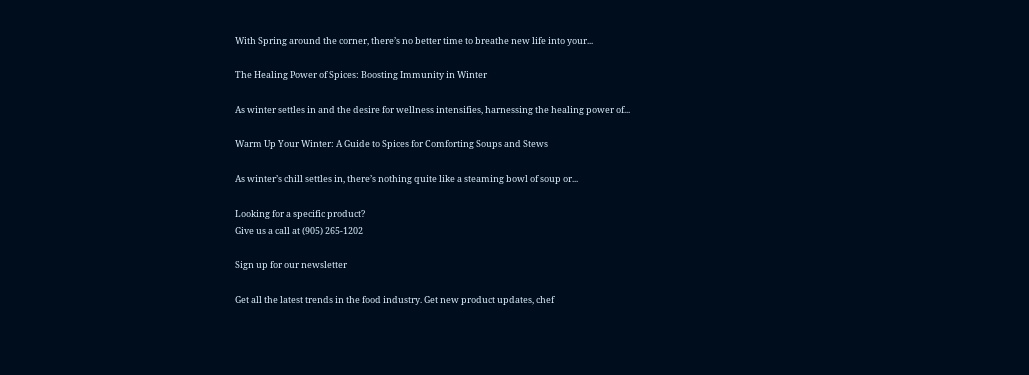With Spring around the corner, there’s no better time to breathe new life into your...

The Healing Power of Spices: Boosting Immunity in Winter

As winter settles in and the desire for wellness intensifies, harnessing the healing power of...

Warm Up Your Winter: A Guide to Spices for Comforting Soups and Stews

As winter’s chill settles in, there’s nothing quite like a steaming bowl of soup or...

Looking for a specific product?
Give us a call at (905) 265-1202

Sign up for our newsletter

Get all the latest trends in the food industry. Get new product updates, chef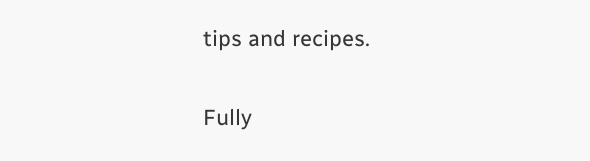tips and recipes.

Fully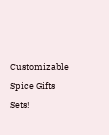Customizable Spice Gifts Sets!